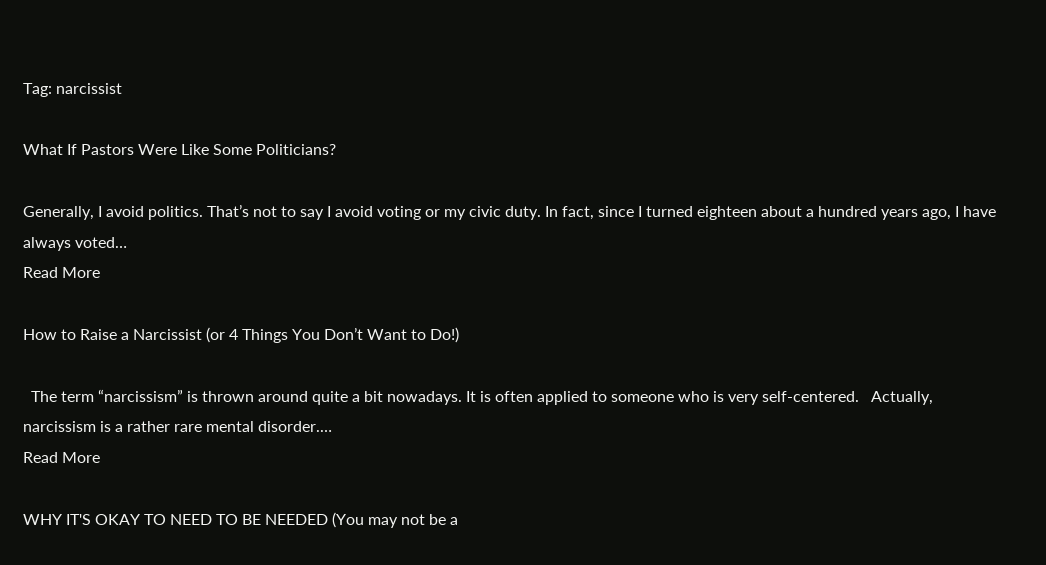Tag: narcissist

What If Pastors Were Like Some Politicians?

Generally, I avoid politics. That’s not to say I avoid voting or my civic duty. In fact, since I turned eighteen about a hundred years ago, I have always voted…
Read More

How to Raise a Narcissist (or 4 Things You Don’t Want to Do!)

  The term “narcissism” is thrown around quite a bit nowadays. It is often applied to someone who is very self-centered.   Actually, narcissism is a rather rare mental disorder.…
Read More

WHY IT'S OKAY TO NEED TO BE NEEDED (You may not be a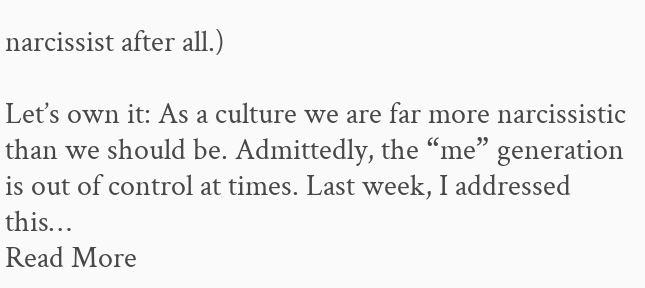narcissist after all.)

Let’s own it: As a culture we are far more narcissistic than we should be. Admittedly, the “me” generation is out of control at times. Last week, I addressed this…
Read More